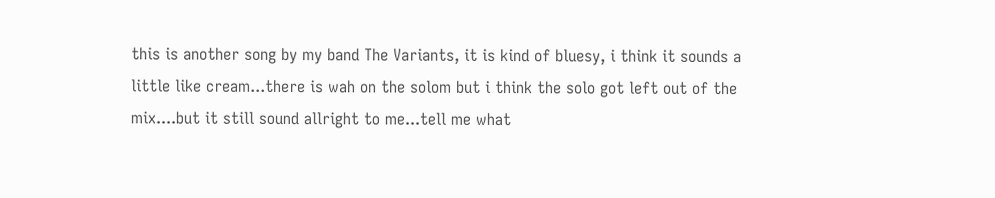this is another song by my band The Variants, it is kind of bluesy, i think it sounds a little like cream...there is wah on the solom but i think the solo got left out of the mix....but it still sound allright to me...tell me what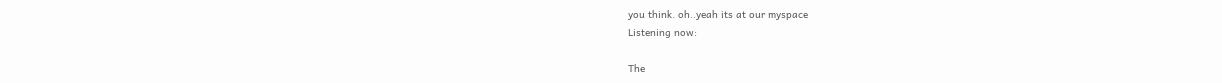you think. oh..yeah its at our myspace
Listening now:

The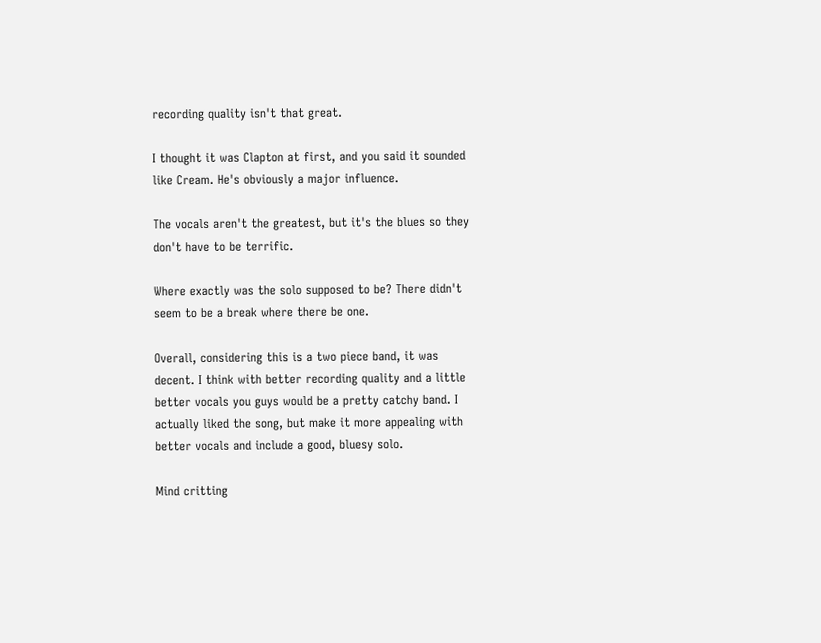recording quality isn't that great.

I thought it was Clapton at first, and you said it sounded like Cream. He's obviously a major influence.

The vocals aren't the greatest, but it's the blues so they don't have to be terrific.

Where exactly was the solo supposed to be? There didn't seem to be a break where there be one.

Overall, considering this is a two piece band, it was decent. I think with better recording quality and a little better vocals you guys would be a pretty catchy band. I actually liked the song, but make it more appealing with better vocals and include a good, bluesy solo.

Mind critting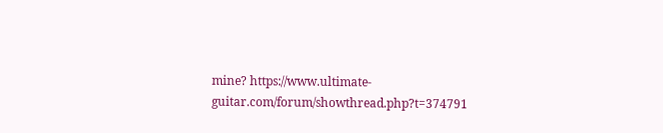mine? https://www.ultimate-guitar.com/forum/showthread.php?t=374791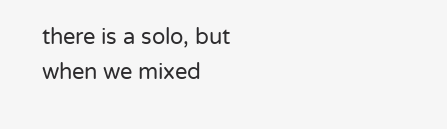there is a solo, but when we mixed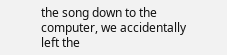the song down to the computer, we accidentally left the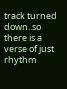track turned down..so there is a verse of just rhythm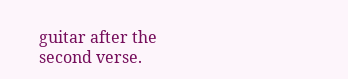guitar after the second verse.